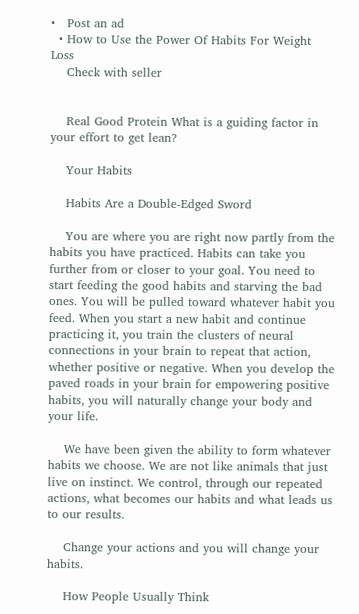•   Post an ad
  • How to Use the Power Of Habits For Weight Loss
    Check with seller


    Real Good Protein What is a guiding factor in your effort to get lean?

    Your Habits

    Habits Are a Double-Edged Sword

    You are where you are right now partly from the habits you have practiced. Habits can take you further from or closer to your goal. You need to start feeding the good habits and starving the bad ones. You will be pulled toward whatever habit you feed. When you start a new habit and continue practicing it, you train the clusters of neural connections in your brain to repeat that action, whether positive or negative. When you develop the paved roads in your brain for empowering positive habits, you will naturally change your body and your life.

    We have been given the ability to form whatever habits we choose. We are not like animals that just live on instinct. We control, through our repeated actions, what becomes our habits and what leads us to our results.

    Change your actions and you will change your habits.

    How People Usually Think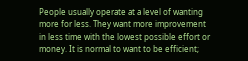People usually operate at a level of wanting more for less. They want more improvement in less time with the lowest possible effort or money. It is normal to want to be efficient;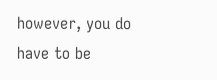however, you do have to be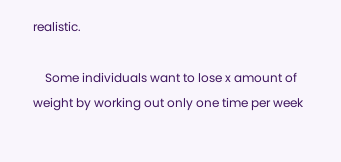realistic.

    Some individuals want to lose x amount of weight by working out only one time per week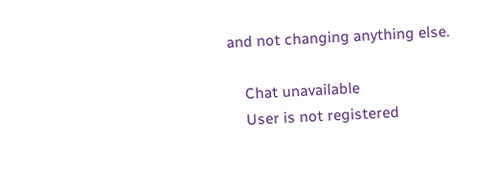and not changing anything else.

    Chat unavailable
    User is not registered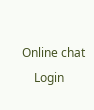Online chat
    Login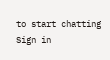to start chatting Sign in